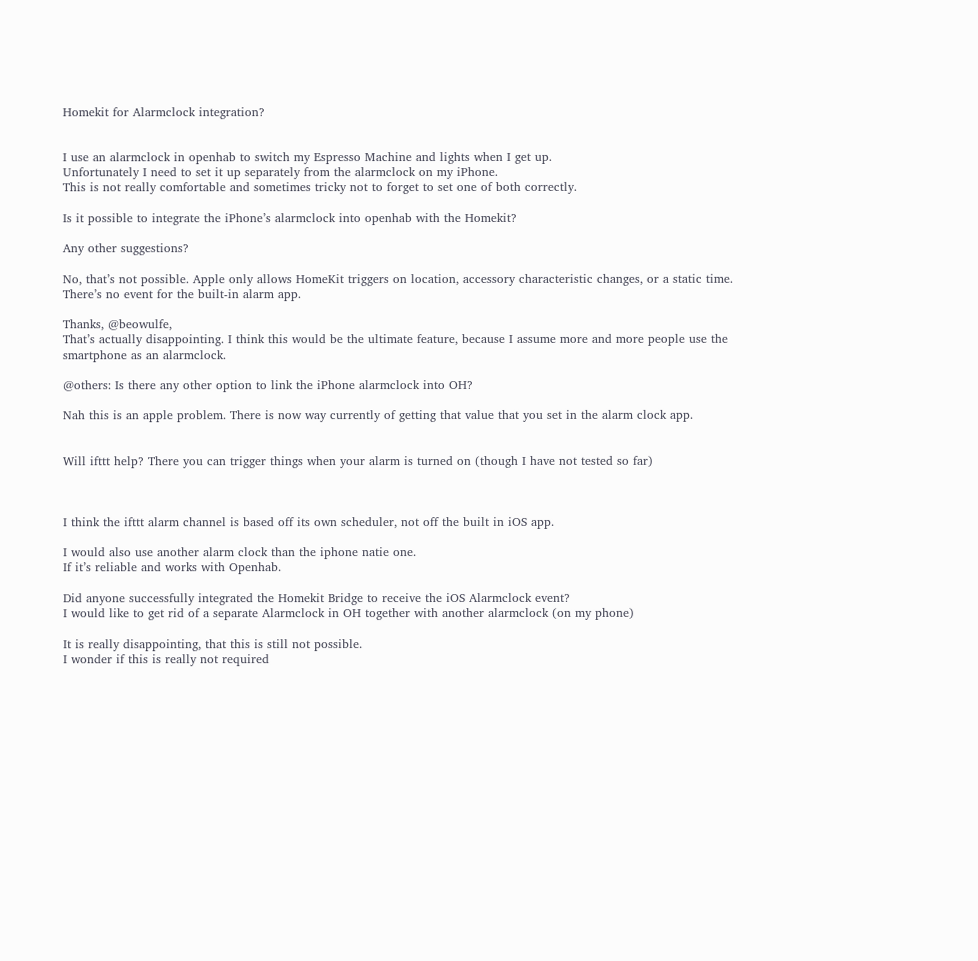Homekit for Alarmclock integration?


I use an alarmclock in openhab to switch my Espresso Machine and lights when I get up.
Unfortunately I need to set it up separately from the alarmclock on my iPhone.
This is not really comfortable and sometimes tricky not to forget to set one of both correctly.

Is it possible to integrate the iPhone’s alarmclock into openhab with the Homekit?

Any other suggestions?

No, that’s not possible. Apple only allows HomeKit triggers on location, accessory characteristic changes, or a static time. There’s no event for the built-in alarm app.

Thanks, @beowulfe,
That’s actually disappointing. I think this would be the ultimate feature, because I assume more and more people use the smartphone as an alarmclock.

@others: Is there any other option to link the iPhone alarmclock into OH?

Nah this is an apple problem. There is now way currently of getting that value that you set in the alarm clock app.


Will ifttt help? There you can trigger things when your alarm is turned on (though I have not tested so far)



I think the ifttt alarm channel is based off its own scheduler, not off the built in iOS app.

I would also use another alarm clock than the iphone natie one.
If it’s reliable and works with Openhab.

Did anyone successfully integrated the Homekit Bridge to receive the iOS Alarmclock event?
I would like to get rid of a separate Alarmclock in OH together with another alarmclock (on my phone)

It is really disappointing, that this is still not possible.
I wonder if this is really not required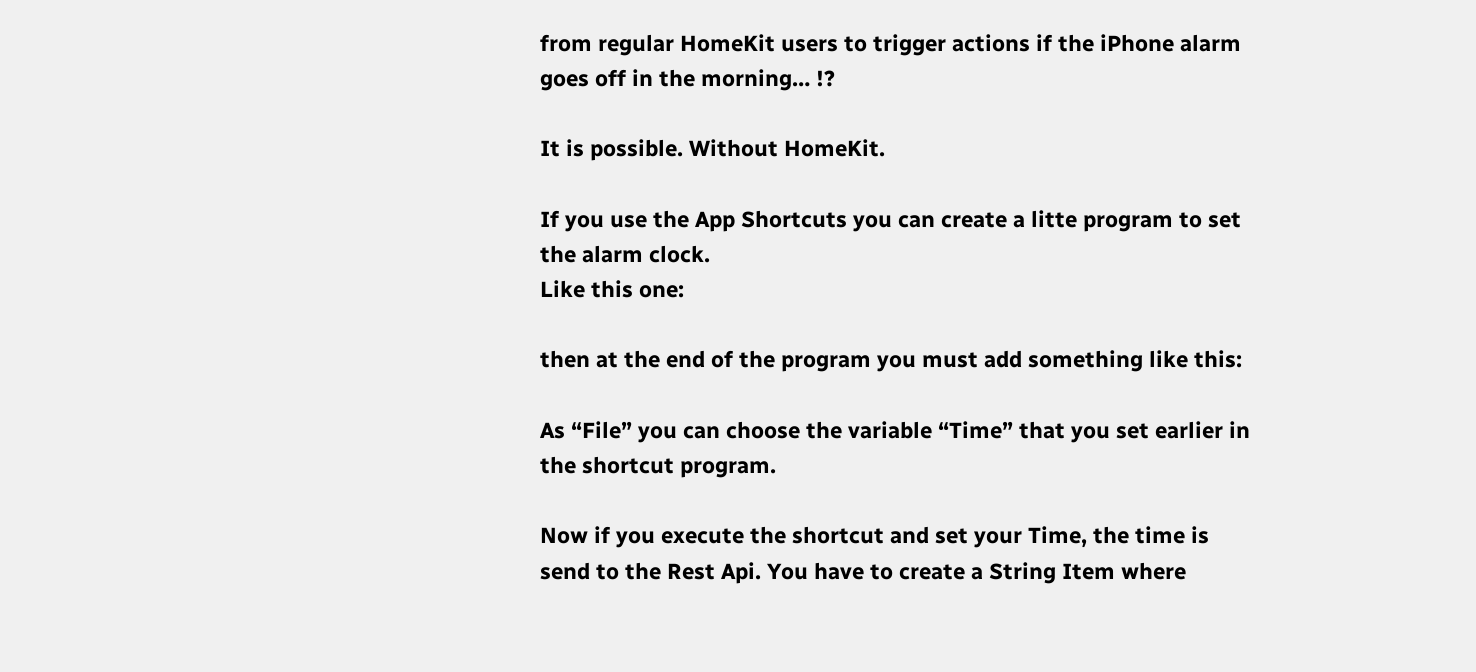from regular HomeKit users to trigger actions if the iPhone alarm goes off in the morning… !?

It is possible. Without HomeKit.

If you use the App Shortcuts you can create a litte program to set the alarm clock.
Like this one:

then at the end of the program you must add something like this:

As “File” you can choose the variable “Time” that you set earlier in the shortcut program.

Now if you execute the shortcut and set your Time, the time is send to the Rest Api. You have to create a String Item where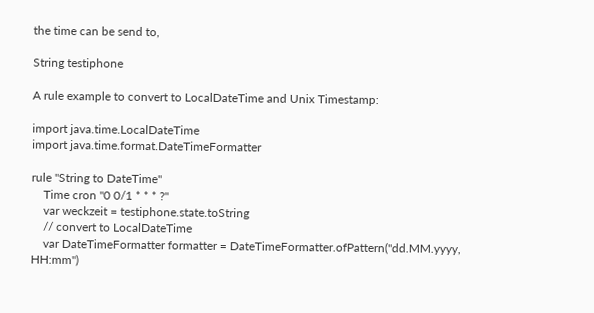the time can be send to,

String testiphone

A rule example to convert to LocalDateTime and Unix Timestamp:

import java.time.LocalDateTime
import java.time.format.DateTimeFormatter

rule "String to DateTime"
    Time cron "0 0/1 * * * ?"
    var weckzeit = testiphone.state.toString
    // convert to LocalDateTime
    var DateTimeFormatter formatter = DateTimeFormatter.ofPattern("dd.MM.yyyy, HH:mm")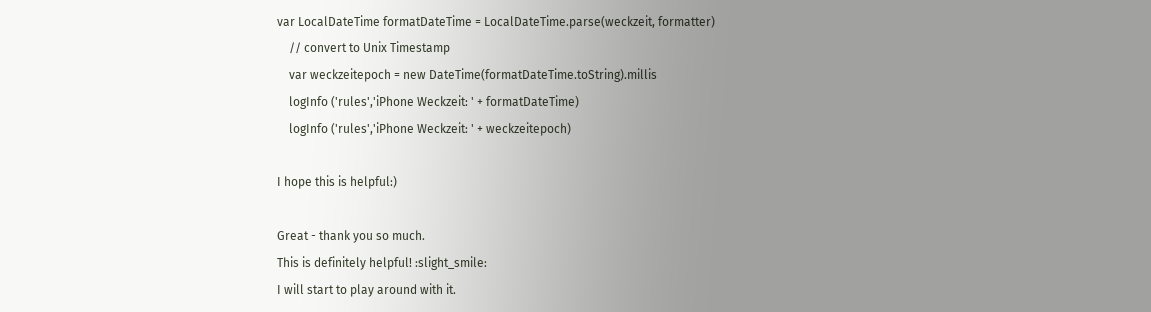var LocalDateTime formatDateTime = LocalDateTime.parse(weckzeit, formatter)
    // convert to Unix Timestamp
    var weckzeitepoch = new DateTime(formatDateTime.toString).millis
    logInfo ('rules','iPhone Weckzeit: ' + formatDateTime)
    logInfo ('rules','iPhone Weckzeit: ' + weckzeitepoch)

I hope this is helpful:)

Great - thank you so much.
This is definitely helpful! :slight_smile:
I will start to play around with it.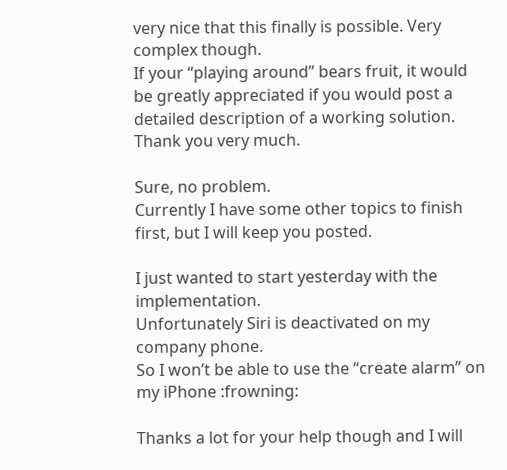very nice that this finally is possible. Very complex though.
If your “playing around” bears fruit, it would be greatly appreciated if you would post a detailed description of a working solution.
Thank you very much.

Sure, no problem.
Currently I have some other topics to finish first, but I will keep you posted.

I just wanted to start yesterday with the implementation.
Unfortunately Siri is deactivated on my company phone.
So I won’t be able to use the “create alarm” on my iPhone :frowning:

Thanks a lot for your help though and I will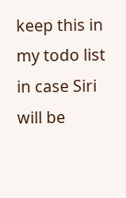keep this in my todo list in case Siri will be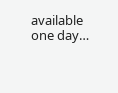available one day…